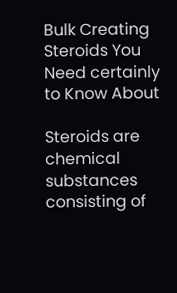Bulk Creating Steroids You Need certainly to Know About

Steroids are chemical substances consisting of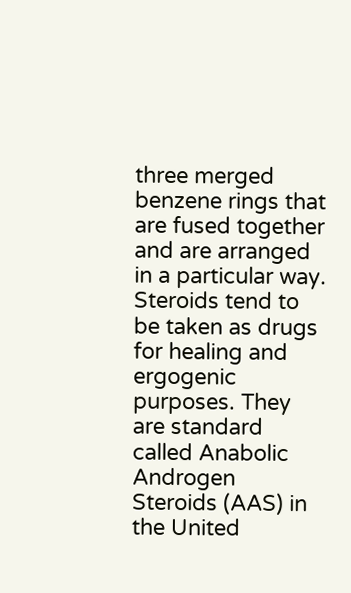three merged benzene rings that are fused together and are arranged in a particular way. Steroids tend to be taken as drugs for healing and ergogenic purposes. They are standard called Anabolic Androgen Steroids (AAS) in the United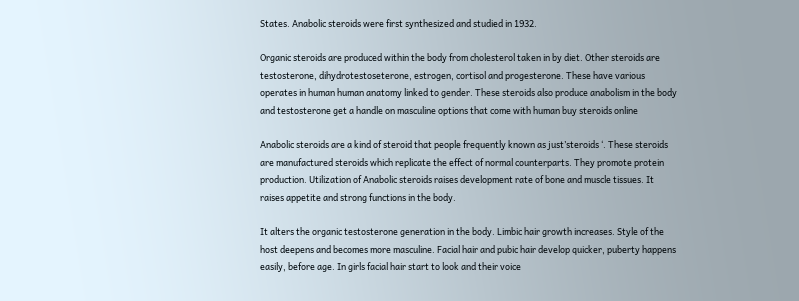States. Anabolic steroids were first synthesized and studied in 1932.

Organic steroids are produced within the body from cholesterol taken in by diet. Other steroids are testosterone, dihydrotestoseterone, estrogen, cortisol and progesterone. These have various operates in human human anatomy linked to gender. These steroids also produce anabolism in the body and testosterone get a handle on masculine options that come with human buy steroids online

Anabolic steroids are a kind of steroid that people frequently known as just’steroids ‘. These steroids are manufactured steroids which replicate the effect of normal counterparts. They promote protein production. Utilization of Anabolic steroids raises development rate of bone and muscle tissues. It raises appetite and strong functions in the body.

It alters the organic testosterone generation in the body. Limbic hair growth increases. Style of the host deepens and becomes more masculine. Facial hair and pubic hair develop quicker, puberty happens easily, before age. In girls facial hair start to look and their voice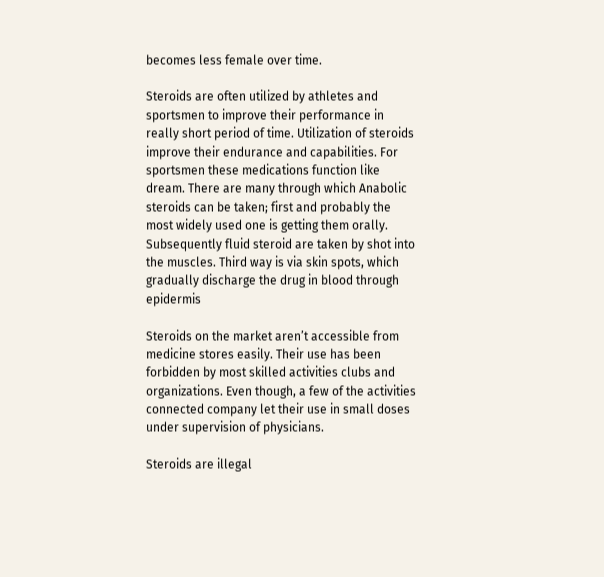becomes less female over time.

Steroids are often utilized by athletes and sportsmen to improve their performance in really short period of time. Utilization of steroids improve their endurance and capabilities. For sportsmen these medications function like dream. There are many through which Anabolic steroids can be taken; first and probably the most widely used one is getting them orally. Subsequently fluid steroid are taken by shot into the muscles. Third way is via skin spots, which gradually discharge the drug in blood through epidermis

Steroids on the market aren’t accessible from medicine stores easily. Their use has been forbidden by most skilled activities clubs and organizations. Even though, a few of the activities connected company let their use in small doses under supervision of physicians.

Steroids are illegal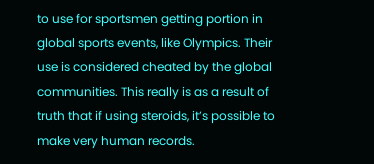to use for sportsmen getting portion in global sports events, like Olympics. Their use is considered cheated by the global communities. This really is as a result of truth that if using steroids, it’s possible to make very human records.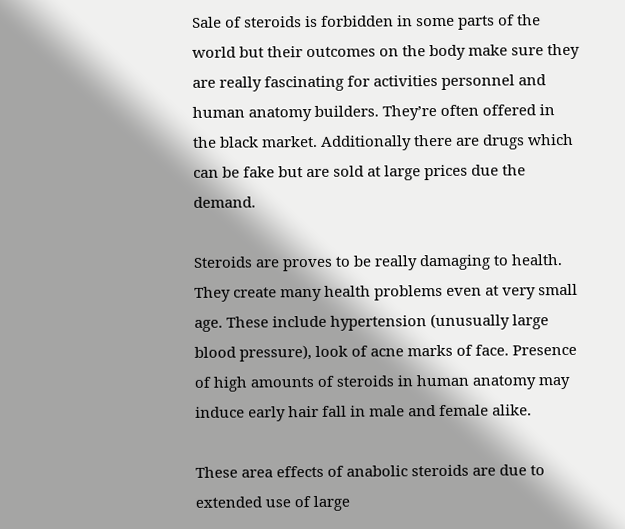Sale of steroids is forbidden in some parts of the world but their outcomes on the body make sure they are really fascinating for activities personnel and human anatomy builders. They’re often offered in the black market. Additionally there are drugs which can be fake but are sold at large prices due the demand.

Steroids are proves to be really damaging to health. They create many health problems even at very small age. These include hypertension (unusually large blood pressure), look of acne marks of face. Presence of high amounts of steroids in human anatomy may induce early hair fall in male and female alike.

These area effects of anabolic steroids are due to extended use of large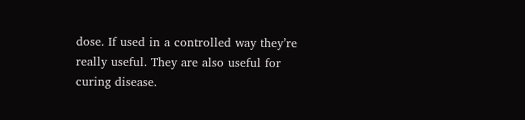dose. If used in a controlled way they’re really useful. They are also useful for curing disease.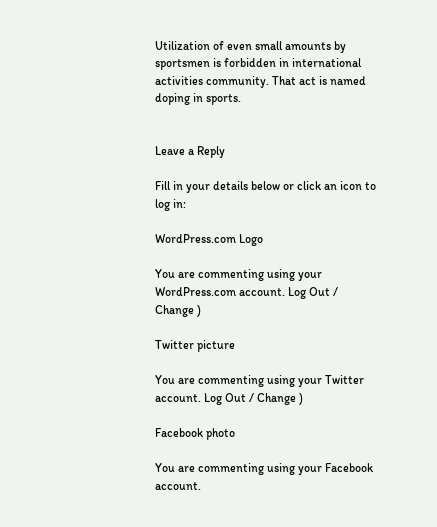Utilization of even small amounts by sportsmen is forbidden in international activities community. That act is named doping in sports.


Leave a Reply

Fill in your details below or click an icon to log in:

WordPress.com Logo

You are commenting using your WordPress.com account. Log Out / Change )

Twitter picture

You are commenting using your Twitter account. Log Out / Change )

Facebook photo

You are commenting using your Facebook account.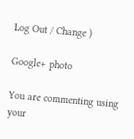Log Out / Change )

Google+ photo

You are commenting using your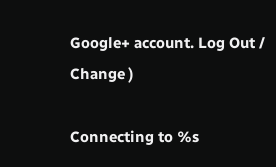Google+ account. Log Out / Change )

Connecting to %s